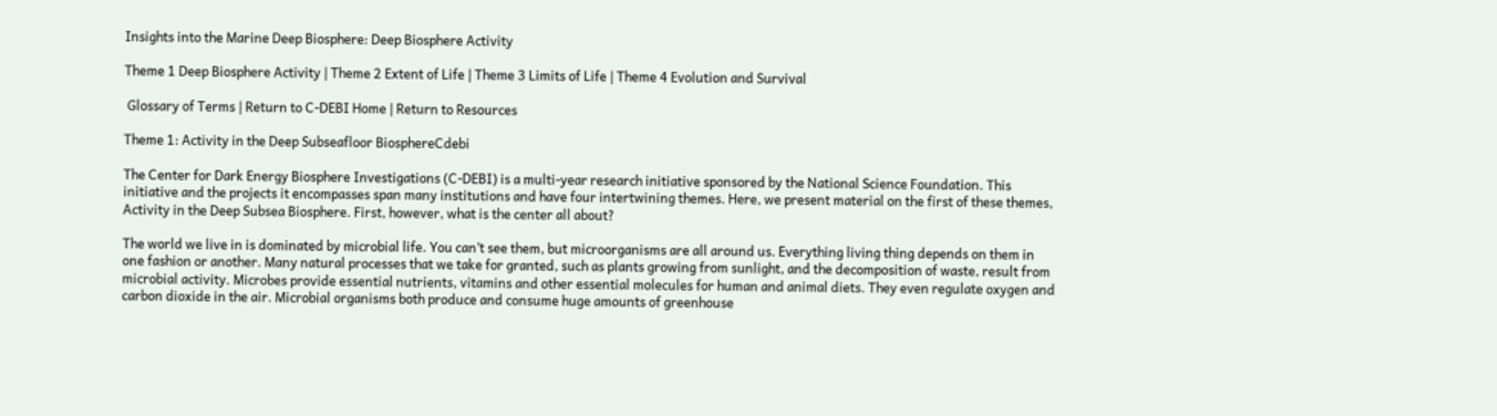Insights into the Marine Deep Biosphere: Deep Biosphere Activity

Theme 1 Deep Biosphere Activity | Theme 2 Extent of Life | Theme 3 Limits of Life | Theme 4 Evolution and Survival

 Glossary of Terms | Return to C-DEBI Home | Return to Resources

Theme 1: Activity in the Deep Subseafloor BiosphereCdebi

The Center for Dark Energy Biosphere Investigations (C-DEBI) is a multi-year research initiative sponsored by the National Science Foundation. This initiative and the projects it encompasses span many institutions and have four intertwining themes. Here, we present material on the first of these themes, Activity in the Deep Subsea Biosphere. First, however, what is the center all about?

The world we live in is dominated by microbial life. You can’t see them, but microorganisms are all around us. Everything living thing depends on them in one fashion or another. Many natural processes that we take for granted, such as plants growing from sunlight, and the decomposition of waste, result from microbial activity. Microbes provide essential nutrients, vitamins and other essential molecules for human and animal diets. They even regulate oxygen and carbon dioxide in the air. Microbial organisms both produce and consume huge amounts of greenhouse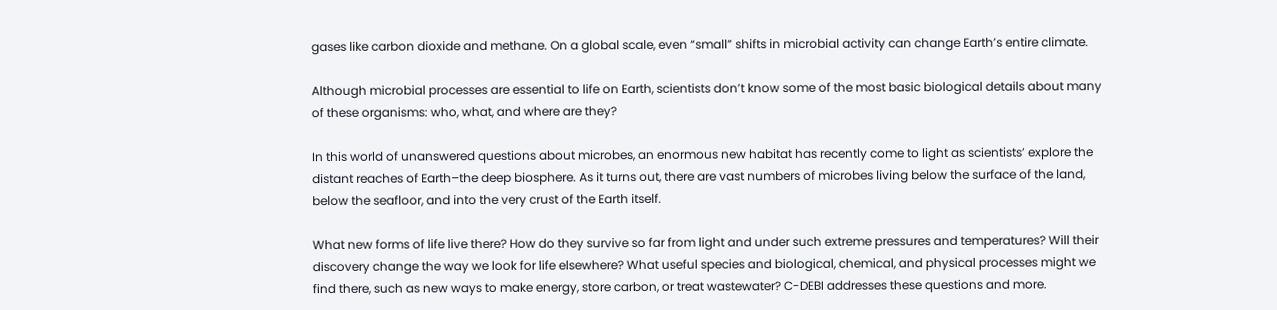gases like carbon dioxide and methane. On a global scale, even “small” shifts in microbial activity can change Earth’s entire climate.

Although microbial processes are essential to life on Earth, scientists don’t know some of the most basic biological details about many of these organisms: who, what, and where are they?

In this world of unanswered questions about microbes, an enormous new habitat has recently come to light as scientists’ explore the distant reaches of Earth–the deep biosphere. As it turns out, there are vast numbers of microbes living below the surface of the land, below the seafloor, and into the very crust of the Earth itself.

What new forms of life live there? How do they survive so far from light and under such extreme pressures and temperatures? Will their discovery change the way we look for life elsewhere? What useful species and biological, chemical, and physical processes might we find there, such as new ways to make energy, store carbon, or treat wastewater? C-DEBI addresses these questions and more.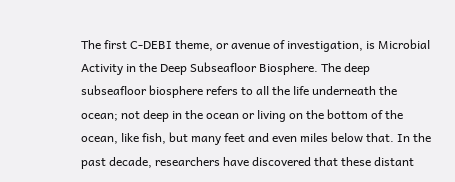The first C-DEBI theme, or avenue of investigation, is Microbial Activity in the Deep Subseafloor Biosphere. The deep subseafloor biosphere refers to all the life underneath the ocean; not deep in the ocean or living on the bottom of the ocean, like fish, but many feet and even miles below that. In the past decade, researchers have discovered that these distant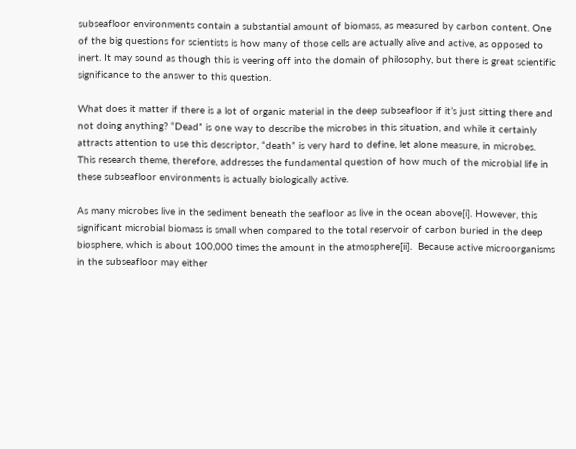subseafloor environments contain a substantial amount of biomass, as measured by carbon content. One of the big questions for scientists is how many of those cells are actually alive and active, as opposed to inert. It may sound as though this is veering off into the domain of philosophy, but there is great scientific significance to the answer to this question.

What does it matter if there is a lot of organic material in the deep subseafloor if it’s just sitting there and not doing anything? “Dead” is one way to describe the microbes in this situation, and while it certainly attracts attention to use this descriptor, “death” is very hard to define, let alone measure, in microbes. This research theme, therefore, addresses the fundamental question of how much of the microbial life in these subseafloor environments is actually biologically active.

As many microbes live in the sediment beneath the seafloor as live in the ocean above[i]. However, this significant microbial biomass is small when compared to the total reservoir of carbon buried in the deep biosphere, which is about 100,000 times the amount in the atmosphere[ii].  Because active microorganisms in the subseafloor may either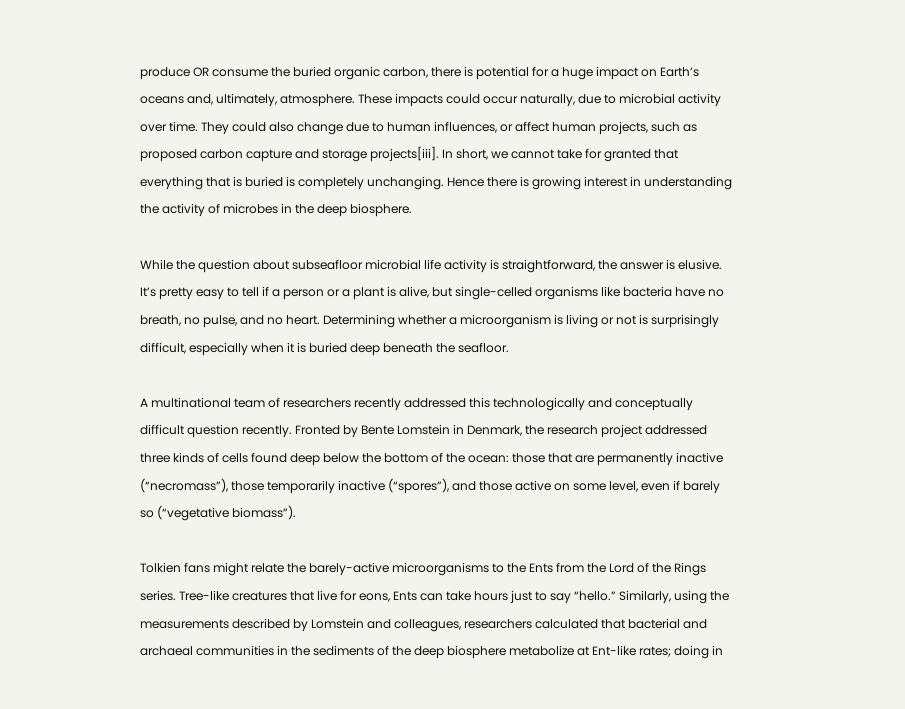produce OR consume the buried organic carbon, there is potential for a huge impact on Earth’s oceans and, ultimately, atmosphere. These impacts could occur naturally, due to microbial activity over time. They could also change due to human influences, or affect human projects, such as proposed carbon capture and storage projects[iii]. In short, we cannot take for granted that everything that is buried is completely unchanging. Hence there is growing interest in understanding the activity of microbes in the deep biosphere.

While the question about subseafloor microbial life activity is straightforward, the answer is elusive. It’s pretty easy to tell if a person or a plant is alive, but single-celled organisms like bacteria have no breath, no pulse, and no heart. Determining whether a microorganism is living or not is surprisingly difficult, especially when it is buried deep beneath the seafloor.

A multinational team of researchers recently addressed this technologically and conceptually difficult question recently. Fronted by Bente Lomstein in Denmark, the research project addressed three kinds of cells found deep below the bottom of the ocean: those that are permanently inactive (“necromass”), those temporarily inactive (“spores”), and those active on some level, even if barely so (“vegetative biomass”).

Tolkien fans might relate the barely-active microorganisms to the Ents from the Lord of the Rings series. Tree-like creatures that live for eons, Ents can take hours just to say “hello.” Similarly, using the measurements described by Lomstein and colleagues, researchers calculated that bacterial and archaeal communities in the sediments of the deep biosphere metabolize at Ent-like rates; doing in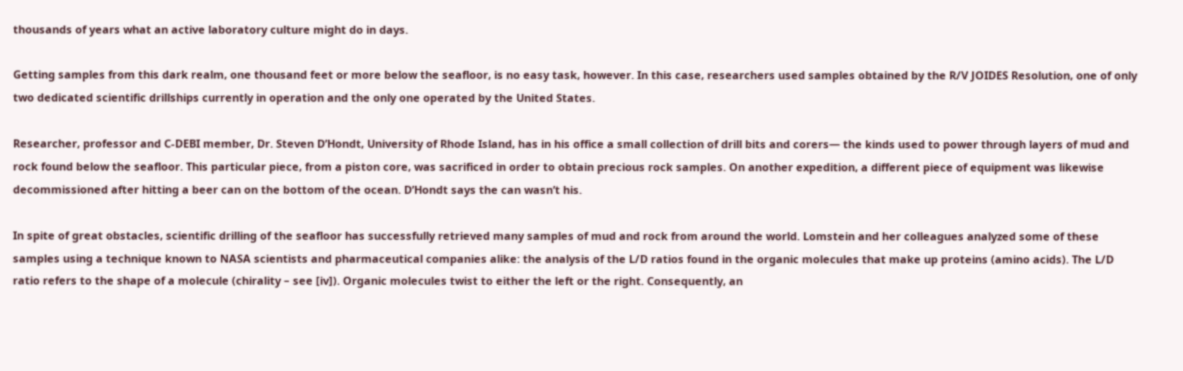thousands of years what an active laboratory culture might do in days.

Getting samples from this dark realm, one thousand feet or more below the seafloor, is no easy task, however. In this case, researchers used samples obtained by the R/V JOIDES Resolution, one of only two dedicated scientific drillships currently in operation and the only one operated by the United States.

Researcher, professor and C-DEBI member, Dr. Steven D’Hondt, University of Rhode Island, has in his office a small collection of drill bits and corers— the kinds used to power through layers of mud and rock found below the seafloor. This particular piece, from a piston core, was sacrificed in order to obtain precious rock samples. On another expedition, a different piece of equipment was likewise decommissioned after hitting a beer can on the bottom of the ocean. D’Hondt says the can wasn’t his.

In spite of great obstacles, scientific drilling of the seafloor has successfully retrieved many samples of mud and rock from around the world. Lomstein and her colleagues analyzed some of these samples using a technique known to NASA scientists and pharmaceutical companies alike: the analysis of the L/D ratios found in the organic molecules that make up proteins (amino acids). The L/D ratio refers to the shape of a molecule (chirality – see [iv]). Organic molecules twist to either the left or the right. Consequently, an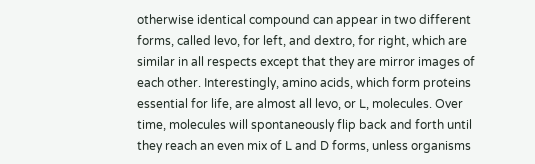otherwise identical compound can appear in two different forms, called levo, for left, and dextro, for right, which are similar in all respects except that they are mirror images of each other. Interestingly, amino acids, which form proteins essential for life, are almost all levo, or L, molecules. Over time, molecules will spontaneously flip back and forth until they reach an even mix of L and D forms, unless organisms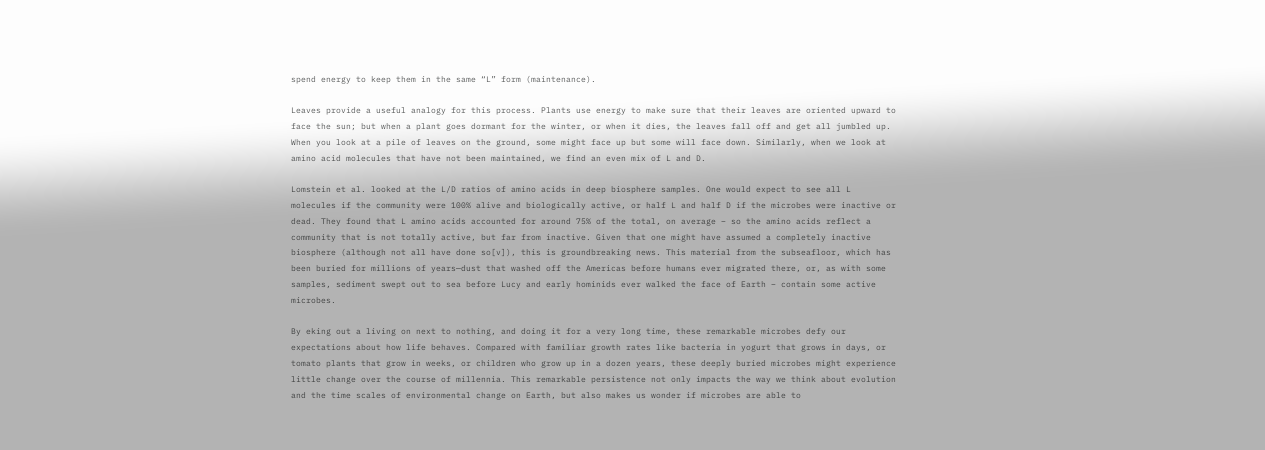spend energy to keep them in the same “L” form (maintenance).

Leaves provide a useful analogy for this process. Plants use energy to make sure that their leaves are oriented upward to face the sun; but when a plant goes dormant for the winter, or when it dies, the leaves fall off and get all jumbled up. When you look at a pile of leaves on the ground, some might face up but some will face down. Similarly, when we look at amino acid molecules that have not been maintained, we find an even mix of L and D.

Lomstein et al. looked at the L/D ratios of amino acids in deep biosphere samples. One would expect to see all L molecules if the community were 100% alive and biologically active, or half L and half D if the microbes were inactive or dead. They found that L amino acids accounted for around 75% of the total, on average – so the amino acids reflect a community that is not totally active, but far from inactive. Given that one might have assumed a completely inactive biosphere (although not all have done so[v]), this is groundbreaking news. This material from the subseafloor, which has been buried for millions of years—dust that washed off the Americas before humans ever migrated there, or, as with some samples, sediment swept out to sea before Lucy and early hominids ever walked the face of Earth – contain some active microbes.

By eking out a living on next to nothing, and doing it for a very long time, these remarkable microbes defy our expectations about how life behaves. Compared with familiar growth rates like bacteria in yogurt that grows in days, or tomato plants that grow in weeks, or children who grow up in a dozen years, these deeply buried microbes might experience little change over the course of millennia. This remarkable persistence not only impacts the way we think about evolution and the time scales of environmental change on Earth, but also makes us wonder if microbes are able to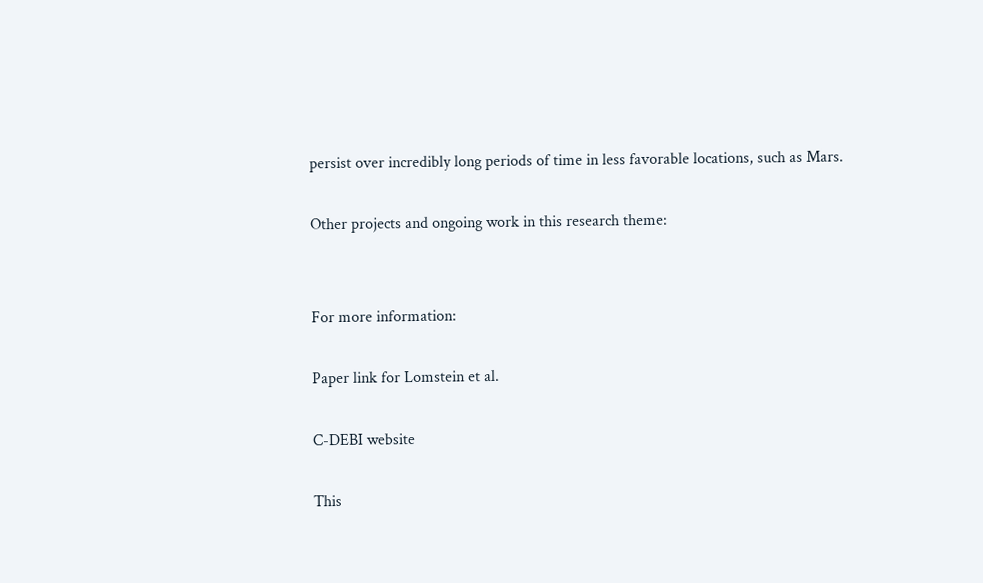persist over incredibly long periods of time in less favorable locations, such as Mars.

Other projects and ongoing work in this research theme:


For more information:

Paper link for Lomstein et al.

C-DEBI website

This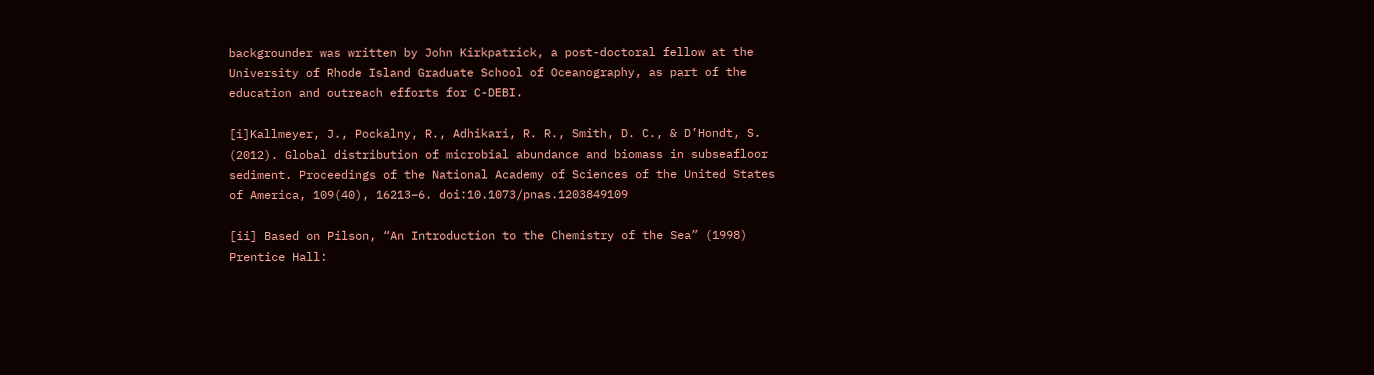backgrounder was written by John Kirkpatrick, a post-doctoral fellow at the University of Rhode Island Graduate School of Oceanography, as part of the education and outreach efforts for C-DEBI.

[i]Kallmeyer, J., Pockalny, R., Adhikari, R. R., Smith, D. C., & D’Hondt, S. (2012). Global distribution of microbial abundance and biomass in subseafloor sediment. Proceedings of the National Academy of Sciences of the United States of America, 109(40), 16213–6. doi:10.1073/pnas.1203849109

[ii] Based on Pilson, “An Introduction to the Chemistry of the Sea” (1998) Prentice Hall: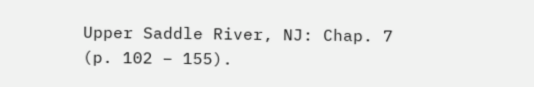Upper Saddle River, NJ: Chap. 7 (p. 102 – 155).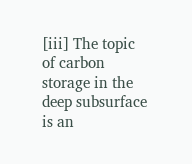[iii] The topic of carbon storage in the deep subsurface is an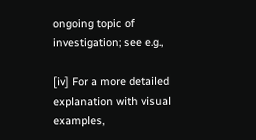ongoing topic of investigation; see e.g.,

[iv] For a more detailed explanation with visual examples,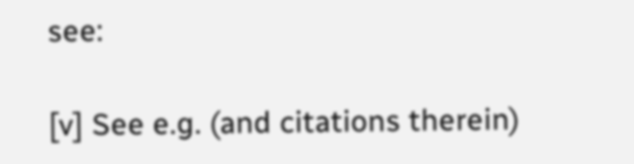see:

[v] See e.g. (and citations therein)